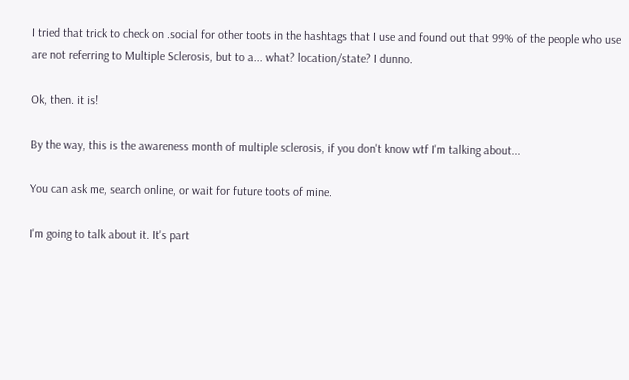I tried that trick to check on .social for other toots in the hashtags that I use and found out that 99% of the people who use are not referring to Multiple Sclerosis, but to a... what? location/state? I dunno.

Ok, then. it is!

By the way, this is the awareness month of multiple sclerosis, if you don't know wtf I'm talking about...

You can ask me, search online, or wait for future toots of mine.

I'm going to talk about it. It's part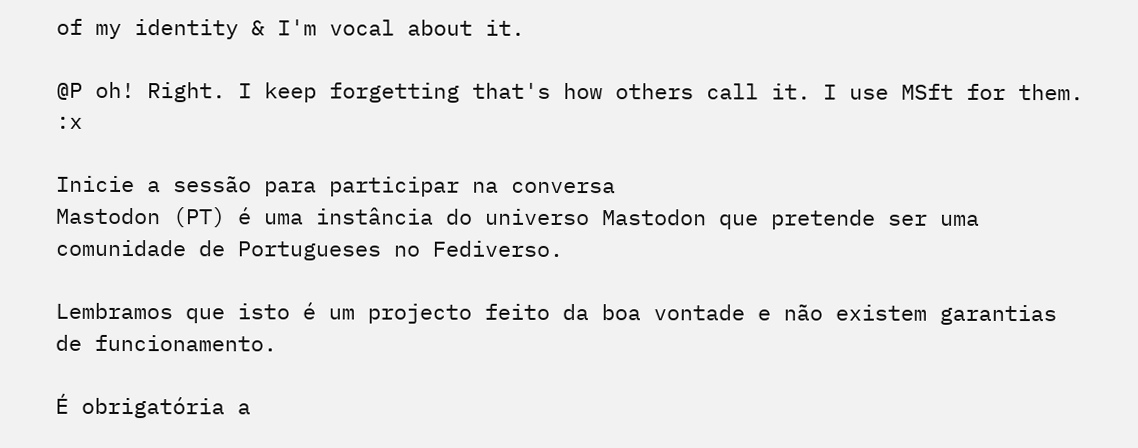of my identity & I'm vocal about it.

@P oh! Right. I keep forgetting that's how others call it. I use MSft for them. :x

Inicie a sessão para participar na conversa
Mastodon (PT) é uma instância do universo Mastodon que pretende ser uma comunidade de Portugueses no Fediverso.

Lembramos que isto é um projecto feito da boa vontade e não existem garantias de funcionamento.

É obrigatória a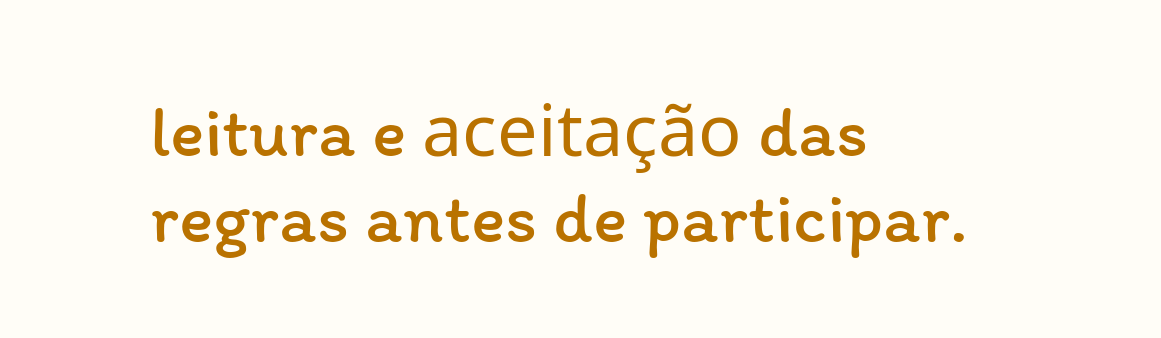leitura e aceitação das regras antes de participar.